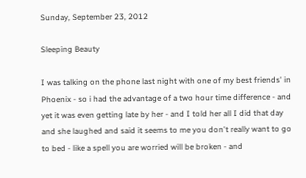Sunday, September 23, 2012

Sleeping Beauty

I was talking on the phone last night with one of my best friends' in Phoenix - so i had the advantage of a two hour time difference - and yet it was even getting late by her - and I told her all I did that day and she laughed and said it seems to me you don't really want to go to bed - like a spell you are worried will be broken - and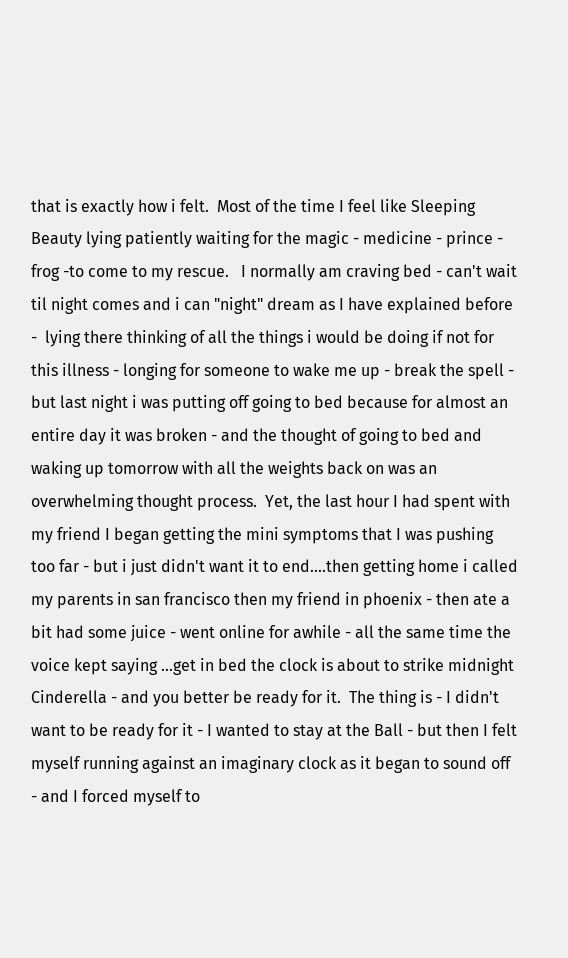that is exactly how i felt.  Most of the time I feel like Sleeping Beauty lying patiently waiting for the magic - medicine - prince - frog -to come to my rescue.   I normally am craving bed - can't wait til night comes and i can "night" dream as I have explained before -  lying there thinking of all the things i would be doing if not for this illness - longing for someone to wake me up - break the spell - but last night i was putting off going to bed because for almost an entire day it was broken - and the thought of going to bed and waking up tomorrow with all the weights back on was an overwhelming thought process.  Yet, the last hour I had spent with my friend I began getting the mini symptoms that I was pushing too far - but i just didn't want it to end....then getting home i called my parents in san francisco then my friend in phoenix - then ate a bit had some juice - went online for awhile - all the same time the voice kept saying ...get in bed the clock is about to strike midnight Cinderella - and you better be ready for it.  The thing is - I didn't want to be ready for it - I wanted to stay at the Ball - but then I felt myself running against an imaginary clock as it began to sound off - and I forced myself to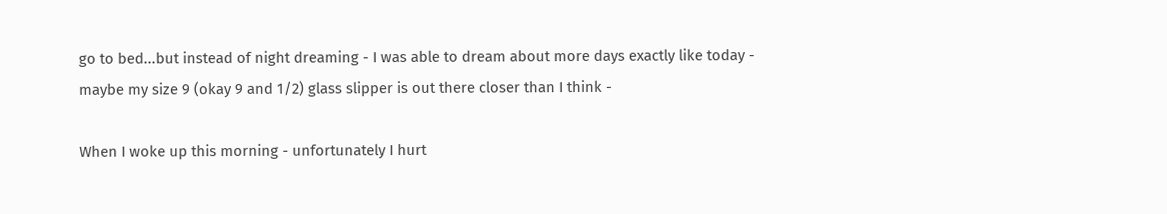go to bed...but instead of night dreaming - I was able to dream about more days exactly like today - maybe my size 9 (okay 9 and 1/2) glass slipper is out there closer than I think -

When I woke up this morning - unfortunately I hurt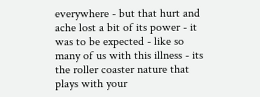everywhere - but that hurt and ache lost a bit of its power - it was to be expected - like so many of us with this illness - its the roller coaster nature that plays with your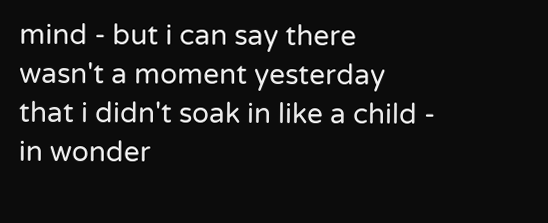mind - but i can say there wasn't a moment yesterday that i didn't soak in like a child - in wonder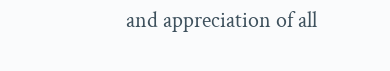and appreciation of all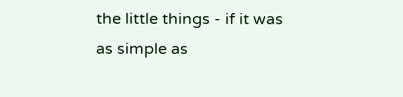the little things - if it was as simple as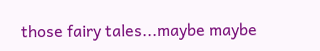those fairy tales...maybe maybe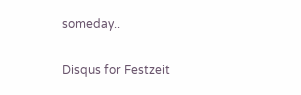someday..

Disqus for Festzeit